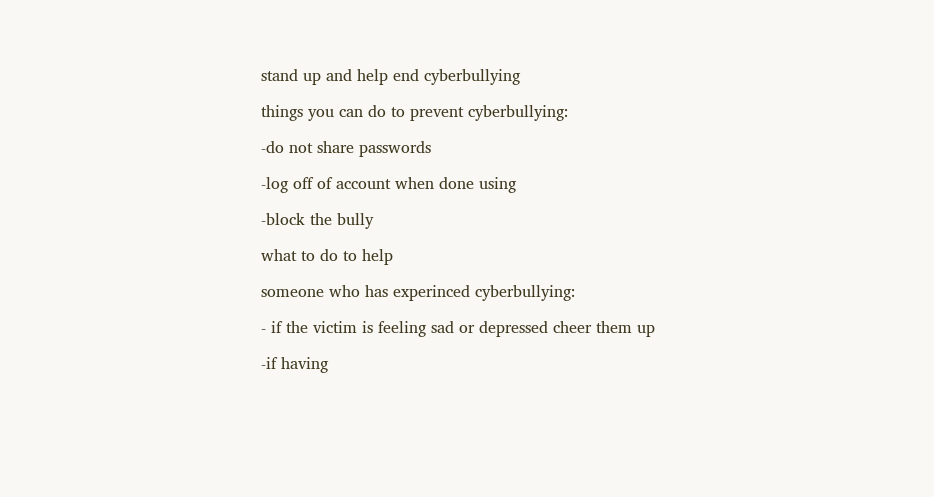stand up and help end cyberbullying

things you can do to prevent cyberbullying:

-do not share passwords

-log off of account when done using

-block the bully

what to do to help

someone who has experinced cyberbullying:

- if the victim is feeling sad or depressed cheer them up

-if having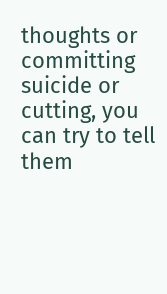thoughts or committing suicide or cutting, you can try to tell them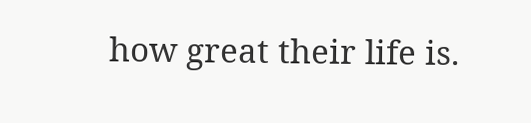how great their life is.